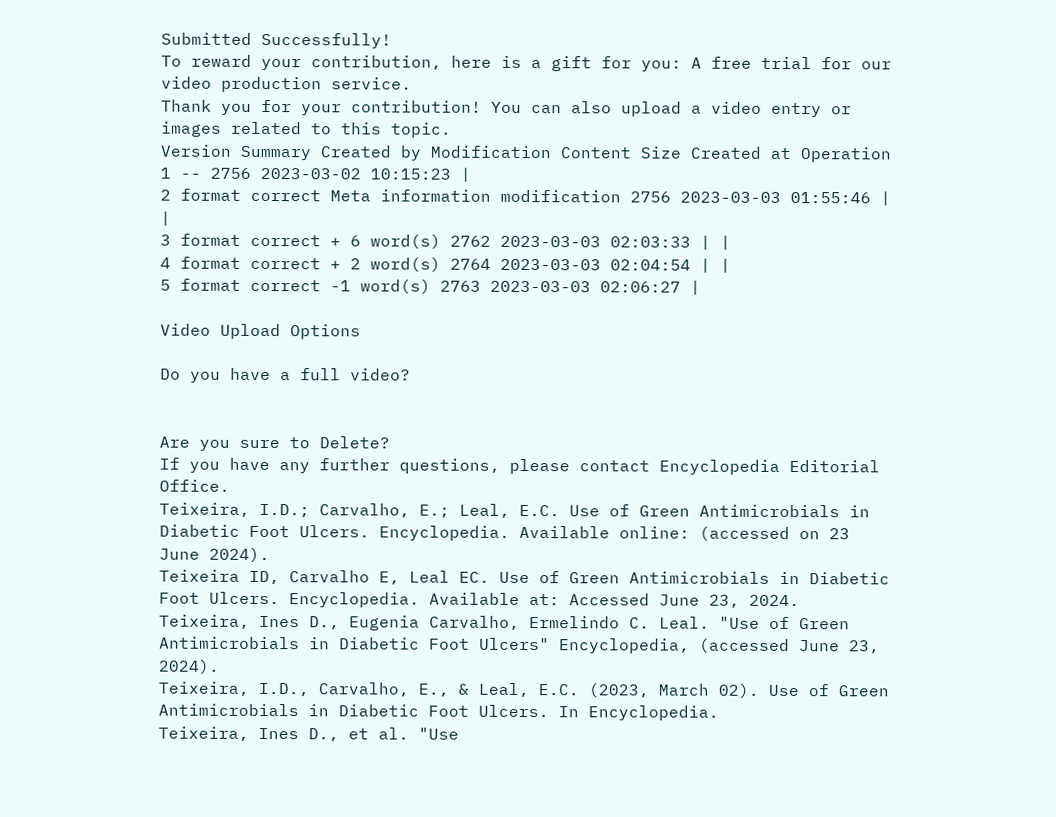Submitted Successfully!
To reward your contribution, here is a gift for you: A free trial for our video production service.
Thank you for your contribution! You can also upload a video entry or images related to this topic.
Version Summary Created by Modification Content Size Created at Operation
1 -- 2756 2023-03-02 10:15:23 |
2 format correct Meta information modification 2756 2023-03-03 01:55:46 | |
3 format correct + 6 word(s) 2762 2023-03-03 02:03:33 | |
4 format correct + 2 word(s) 2764 2023-03-03 02:04:54 | |
5 format correct -1 word(s) 2763 2023-03-03 02:06:27 |

Video Upload Options

Do you have a full video?


Are you sure to Delete?
If you have any further questions, please contact Encyclopedia Editorial Office.
Teixeira, I.D.; Carvalho, E.; Leal, E.C. Use of Green Antimicrobials in Diabetic Foot Ulcers. Encyclopedia. Available online: (accessed on 23 June 2024).
Teixeira ID, Carvalho E, Leal EC. Use of Green Antimicrobials in Diabetic Foot Ulcers. Encyclopedia. Available at: Accessed June 23, 2024.
Teixeira, Ines D., Eugenia Carvalho, Ermelindo C. Leal. "Use of Green Antimicrobials in Diabetic Foot Ulcers" Encyclopedia, (accessed June 23, 2024).
Teixeira, I.D., Carvalho, E., & Leal, E.C. (2023, March 02). Use of Green Antimicrobials in Diabetic Foot Ulcers. In Encyclopedia.
Teixeira, Ines D., et al. "Use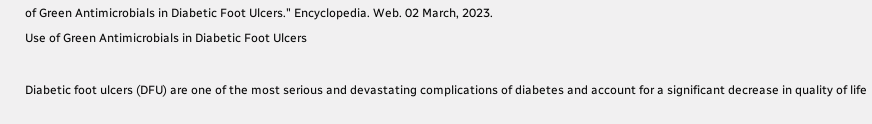of Green Antimicrobials in Diabetic Foot Ulcers." Encyclopedia. Web. 02 March, 2023.
Use of Green Antimicrobials in Diabetic Foot Ulcers

Diabetic foot ulcers (DFU) are one of the most serious and devastating complications of diabetes and account for a significant decrease in quality of life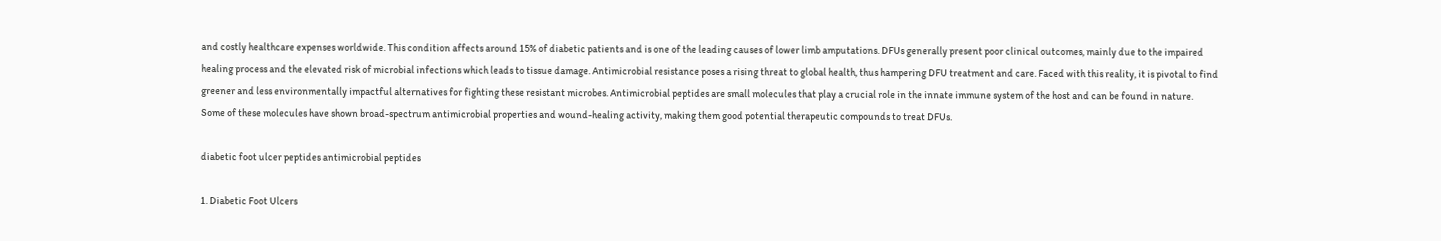and costly healthcare expenses worldwide. This condition affects around 15% of diabetic patients and is one of the leading causes of lower limb amputations. DFUs generally present poor clinical outcomes, mainly due to the impaired healing process and the elevated risk of microbial infections which leads to tissue damage. Antimicrobial resistance poses a rising threat to global health, thus hampering DFU treatment and care. Faced with this reality, it is pivotal to find greener and less environmentally impactful alternatives for fighting these resistant microbes. Antimicrobial peptides are small molecules that play a crucial role in the innate immune system of the host and can be found in nature. Some of these molecules have shown broad-spectrum antimicrobial properties and wound-healing activity, making them good potential therapeutic compounds to treat DFUs.

diabetic foot ulcer peptides antimicrobial peptides

1. Diabetic Foot Ulcers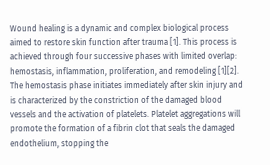Wound healing is a dynamic and complex biological process aimed to restore skin function after trauma [1]. This process is achieved through four successive phases with limited overlap: hemostasis, inflammation, proliferation, and remodeling [1][2].
The hemostasis phase initiates immediately after skin injury and is characterized by the constriction of the damaged blood vessels and the activation of platelets. Platelet aggregations will promote the formation of a fibrin clot that seals the damaged endothelium, stopping the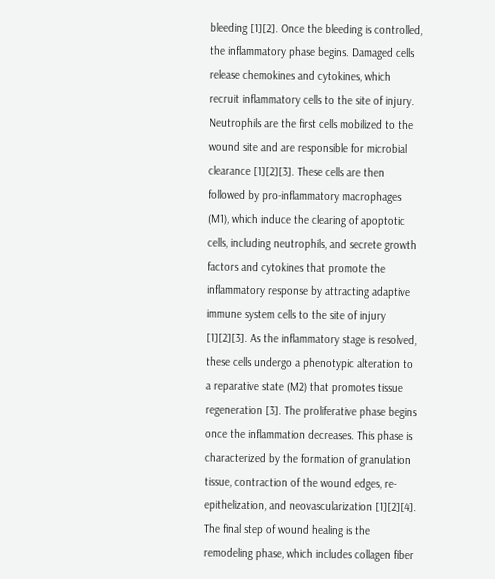bleeding [1][2]. Once the bleeding is controlled, the inflammatory phase begins. Damaged cells release chemokines and cytokines, which recruit inflammatory cells to the site of injury. Neutrophils are the first cells mobilized to the wound site and are responsible for microbial clearance [1][2][3]. These cells are then followed by pro-inflammatory macrophages (M1), which induce the clearing of apoptotic cells, including neutrophils, and secrete growth factors and cytokines that promote the inflammatory response by attracting adaptive immune system cells to the site of injury [1][2][3]. As the inflammatory stage is resolved, these cells undergo a phenotypic alteration to a reparative state (M2) that promotes tissue regeneration [3]. The proliferative phase begins once the inflammation decreases. This phase is characterized by the formation of granulation tissue, contraction of the wound edges, re-epithelization, and neovascularization [1][2][4]. The final step of wound healing is the remodeling phase, which includes collagen fiber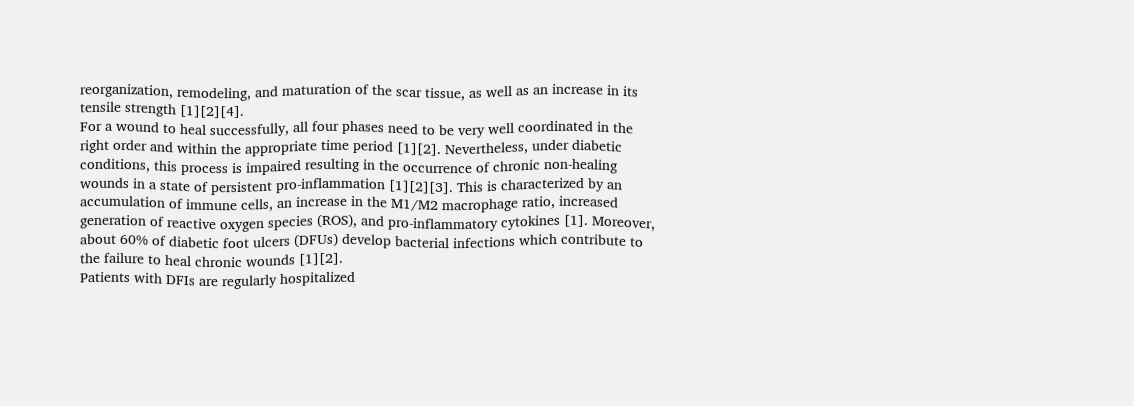reorganization, remodeling, and maturation of the scar tissue, as well as an increase in its tensile strength [1][2][4].
For a wound to heal successfully, all four phases need to be very well coordinated in the right order and within the appropriate time period [1][2]. Nevertheless, under diabetic conditions, this process is impaired resulting in the occurrence of chronic non-healing wounds in a state of persistent pro-inflammation [1][2][3]. This is characterized by an accumulation of immune cells, an increase in the M1/M2 macrophage ratio, increased generation of reactive oxygen species (ROS), and pro-inflammatory cytokines [1]. Moreover, about 60% of diabetic foot ulcers (DFUs) develop bacterial infections which contribute to the failure to heal chronic wounds [1][2].
Patients with DFIs are regularly hospitalized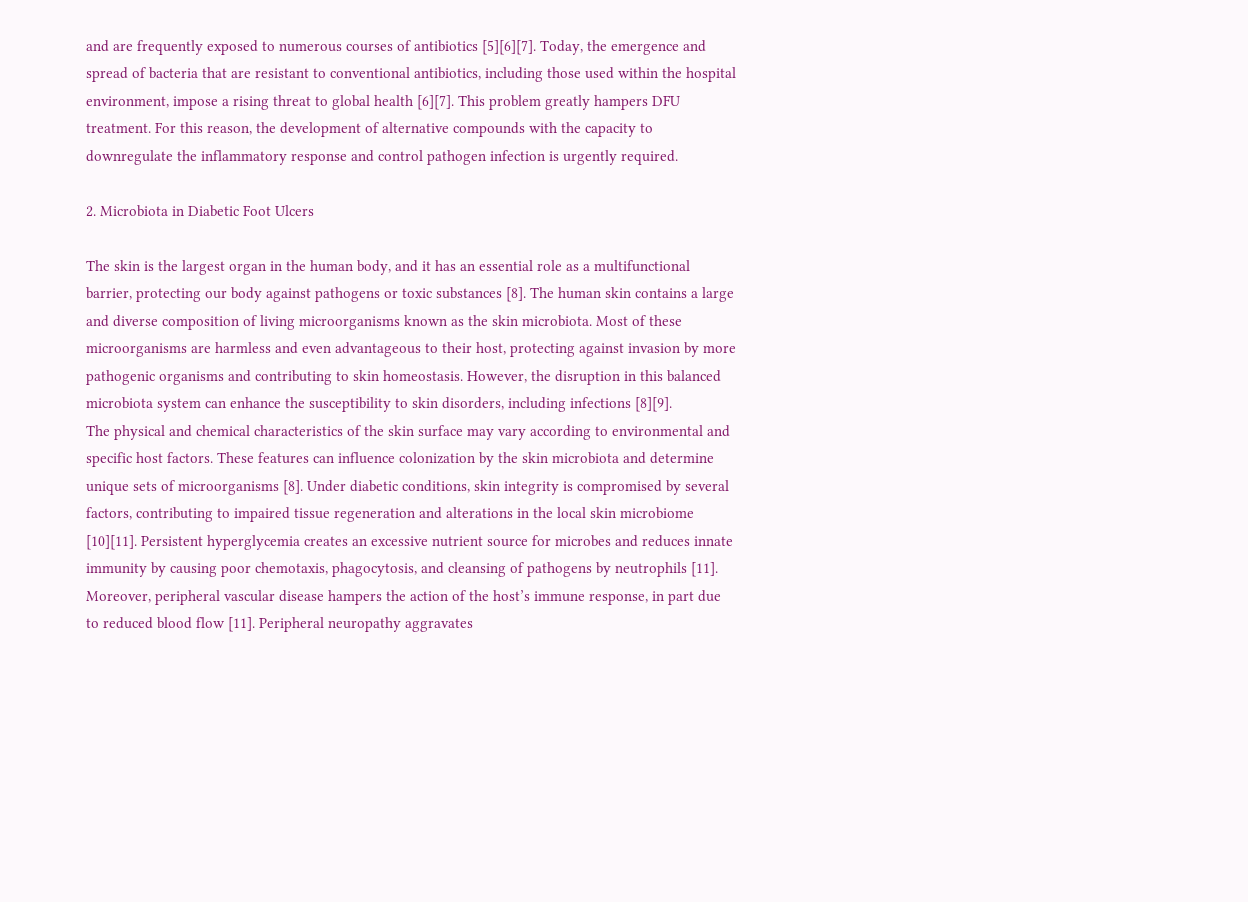and are frequently exposed to numerous courses of antibiotics [5][6][7]. Today, the emergence and spread of bacteria that are resistant to conventional antibiotics, including those used within the hospital environment, impose a rising threat to global health [6][7]. This problem greatly hampers DFU treatment. For this reason, the development of alternative compounds with the capacity to downregulate the inflammatory response and control pathogen infection is urgently required.

2. Microbiota in Diabetic Foot Ulcers

The skin is the largest organ in the human body, and it has an essential role as a multifunctional barrier, protecting our body against pathogens or toxic substances [8]. The human skin contains a large and diverse composition of living microorganisms known as the skin microbiota. Most of these microorganisms are harmless and even advantageous to their host, protecting against invasion by more pathogenic organisms and contributing to skin homeostasis. However, the disruption in this balanced microbiota system can enhance the susceptibility to skin disorders, including infections [8][9].
The physical and chemical characteristics of the skin surface may vary according to environmental and specific host factors. These features can influence colonization by the skin microbiota and determine unique sets of microorganisms [8]. Under diabetic conditions, skin integrity is compromised by several factors, contributing to impaired tissue regeneration and alterations in the local skin microbiome [10][11]. Persistent hyperglycemia creates an excessive nutrient source for microbes and reduces innate immunity by causing poor chemotaxis, phagocytosis, and cleansing of pathogens by neutrophils [11]. Moreover, peripheral vascular disease hampers the action of the host’s immune response, in part due to reduced blood flow [11]. Peripheral neuropathy aggravates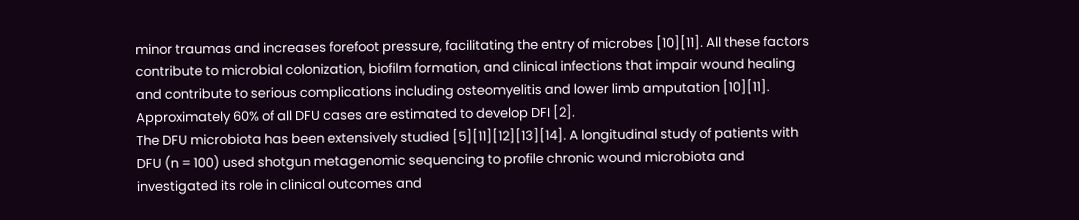minor traumas and increases forefoot pressure, facilitating the entry of microbes [10][11]. All these factors contribute to microbial colonization, biofilm formation, and clinical infections that impair wound healing and contribute to serious complications including osteomyelitis and lower limb amputation [10][11]. Approximately 60% of all DFU cases are estimated to develop DFI [2].
The DFU microbiota has been extensively studied [5][11][12][13][14]. A longitudinal study of patients with DFU (n = 100) used shotgun metagenomic sequencing to profile chronic wound microbiota and investigated its role in clinical outcomes and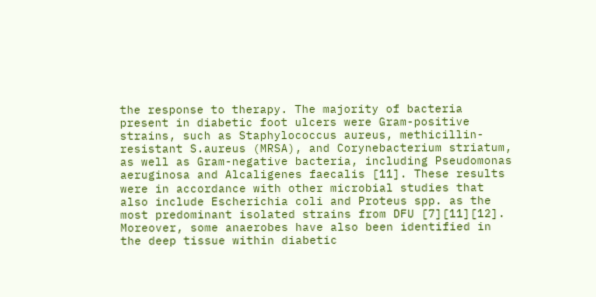the response to therapy. The majority of bacteria present in diabetic foot ulcers were Gram-positive strains, such as Staphylococcus aureus, methicillin-resistant S.aureus (MRSA), and Corynebacterium striatum, as well as Gram-negative bacteria, including Pseudomonas aeruginosa and Alcaligenes faecalis [11]. These results were in accordance with other microbial studies that also include Escherichia coli and Proteus spp. as the most predominant isolated strains from DFU [7][11][12]. Moreover, some anaerobes have also been identified in the deep tissue within diabetic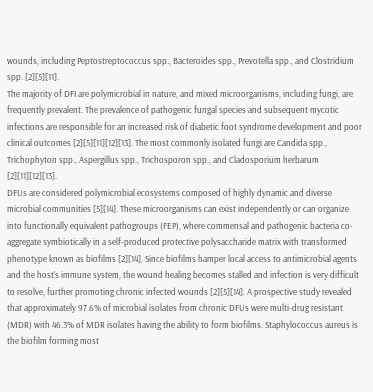wounds, including Peptostreptococcus spp., Bacteroides spp., Prevotella spp., and Clostridium spp. [2][5][11].
The majority of DFI are polymicrobial in nature, and mixed microorganisms, including fungi, are frequently prevalent. The prevalence of pathogenic fungal species and subsequent mycotic infections are responsible for an increased risk of diabetic foot syndrome development and poor clinical outcomes [2][5][11][12][13]. The most commonly isolated fungi are Candida spp., Trichophyton spp., Aspergillus spp., Trichosporon spp., and Cladosporium herbarum [2][11][12][13].
DFUs are considered polymicrobial ecosystems composed of highly dynamic and diverse microbial communities [5][14]. These microorganisms can exist independently or can organize into functionally equivalent pathogroups (FEP), where commensal and pathogenic bacteria co-aggregate symbiotically in a self-produced protective polysaccharide matrix with transformed phenotype known as biofilms [2][14]. Since biofilms hamper local access to antimicrobial agents and the host’s immune system, the wound healing becomes stalled and infection is very difficult to resolve, further promoting chronic infected wounds [2][5][14]. A prospective study revealed that approximately 97.6% of microbial isolates from chronic DFUs were multi-drug resistant (MDR) with 46.3% of MDR isolates having the ability to form biofilms. Staphylococcus aureus is the biofilm forming most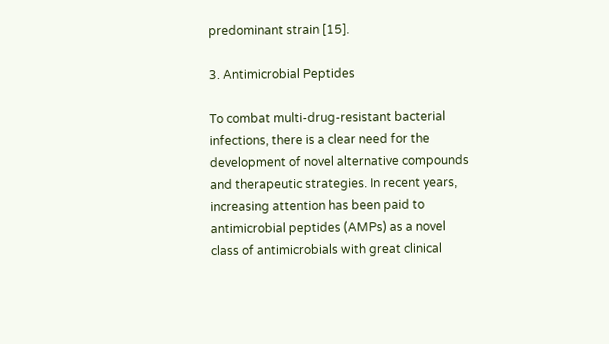predominant strain [15].

3. Antimicrobial Peptides

To combat multi-drug-resistant bacterial infections, there is a clear need for the development of novel alternative compounds and therapeutic strategies. In recent years, increasing attention has been paid to antimicrobial peptides (AMPs) as a novel class of antimicrobials with great clinical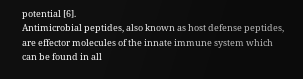potential [6].
Antimicrobial peptides, also known as host defense peptides, are effector molecules of the innate immune system which can be found in all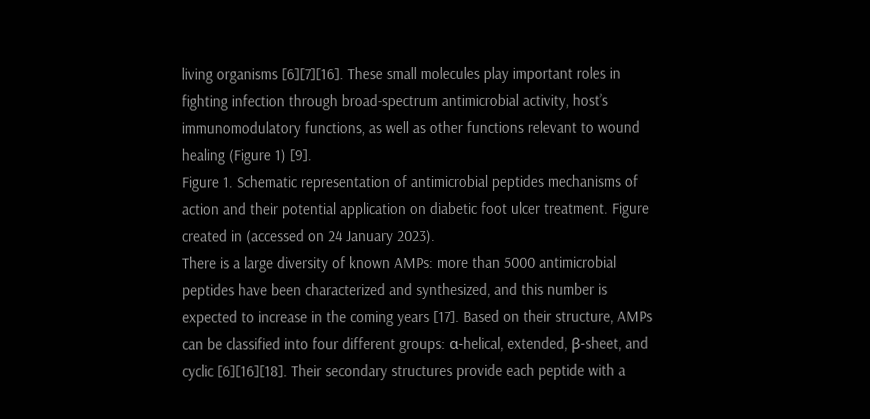living organisms [6][7][16]. These small molecules play important roles in fighting infection through broad-spectrum antimicrobial activity, host’s immunomodulatory functions, as well as other functions relevant to wound healing (Figure 1) [9].
Figure 1. Schematic representation of antimicrobial peptides mechanisms of action and their potential application on diabetic foot ulcer treatment. Figure created in (accessed on 24 January 2023).
There is a large diversity of known AMPs: more than 5000 antimicrobial peptides have been characterized and synthesized, and this number is expected to increase in the coming years [17]. Based on their structure, AMPs can be classified into four different groups: α-helical, extended, β-sheet, and cyclic [6][16][18]. Their secondary structures provide each peptide with a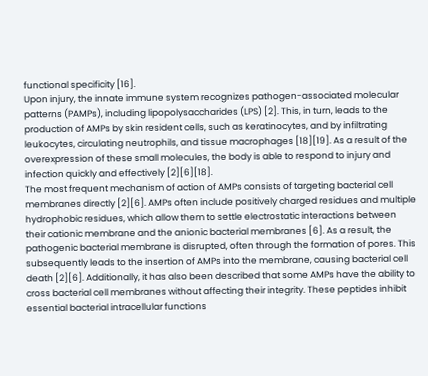functional specificity [16].
Upon injury, the innate immune system recognizes pathogen-associated molecular patterns (PAMPs), including lipopolysaccharides (LPS) [2]. This, in turn, leads to the production of AMPs by skin resident cells, such as keratinocytes, and by infiltrating leukocytes, circulating neutrophils, and tissue macrophages [18][19]. As a result of the overexpression of these small molecules, the body is able to respond to injury and infection quickly and effectively [2][6][18].
The most frequent mechanism of action of AMPs consists of targeting bacterial cell membranes directly [2][6]. AMPs often include positively charged residues and multiple hydrophobic residues, which allow them to settle electrostatic interactions between their cationic membrane and the anionic bacterial membranes [6]. As a result, the pathogenic bacterial membrane is disrupted, often through the formation of pores. This subsequently leads to the insertion of AMPs into the membrane, causing bacterial cell death [2][6]. Additionally, it has also been described that some AMPs have the ability to cross bacterial cell membranes without affecting their integrity. These peptides inhibit essential bacterial intracellular functions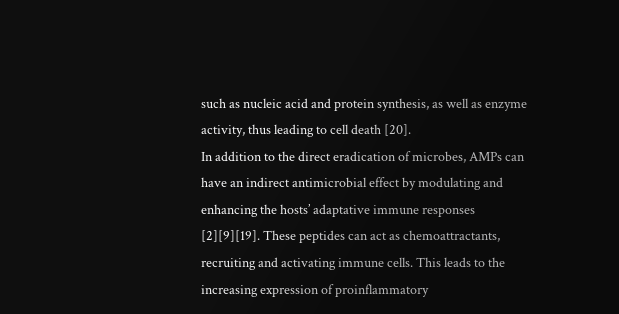such as nucleic acid and protein synthesis, as well as enzyme activity, thus leading to cell death [20].
In addition to the direct eradication of microbes, AMPs can have an indirect antimicrobial effect by modulating and enhancing the hosts’ adaptative immune responses [2][9][19]. These peptides can act as chemoattractants, recruiting and activating immune cells. This leads to the increasing expression of proinflammatory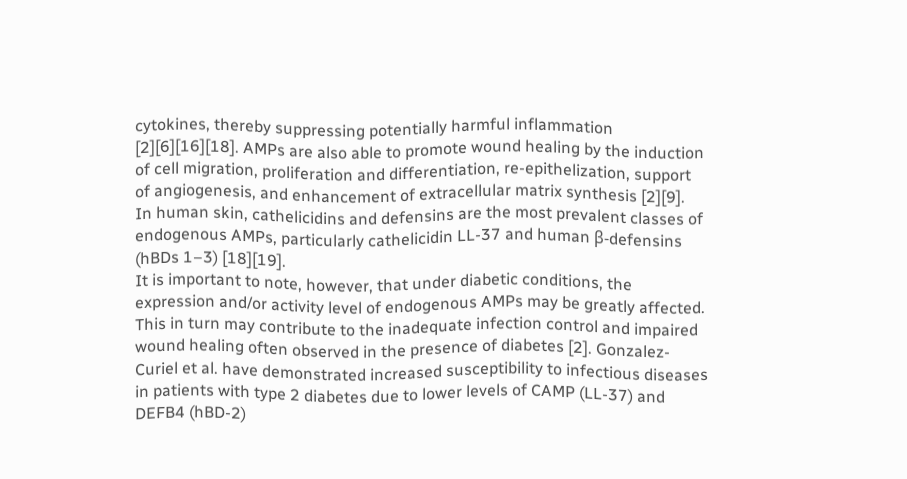cytokines, thereby suppressing potentially harmful inflammation [2][6][16][18]. AMPs are also able to promote wound healing by the induction of cell migration, proliferation and differentiation, re-epithelization, support of angiogenesis, and enhancement of extracellular matrix synthesis [2][9].
In human skin, cathelicidins and defensins are the most prevalent classes of endogenous AMPs, particularly cathelicidin LL-37 and human β-defensins (hBDs 1–3) [18][19].
It is important to note, however, that under diabetic conditions, the expression and/or activity level of endogenous AMPs may be greatly affected. This in turn may contribute to the inadequate infection control and impaired wound healing often observed in the presence of diabetes [2]. Gonzalez-Curiel et al. have demonstrated increased susceptibility to infectious diseases in patients with type 2 diabetes due to lower levels of CAMP (LL-37) and DEFB4 (hBD-2)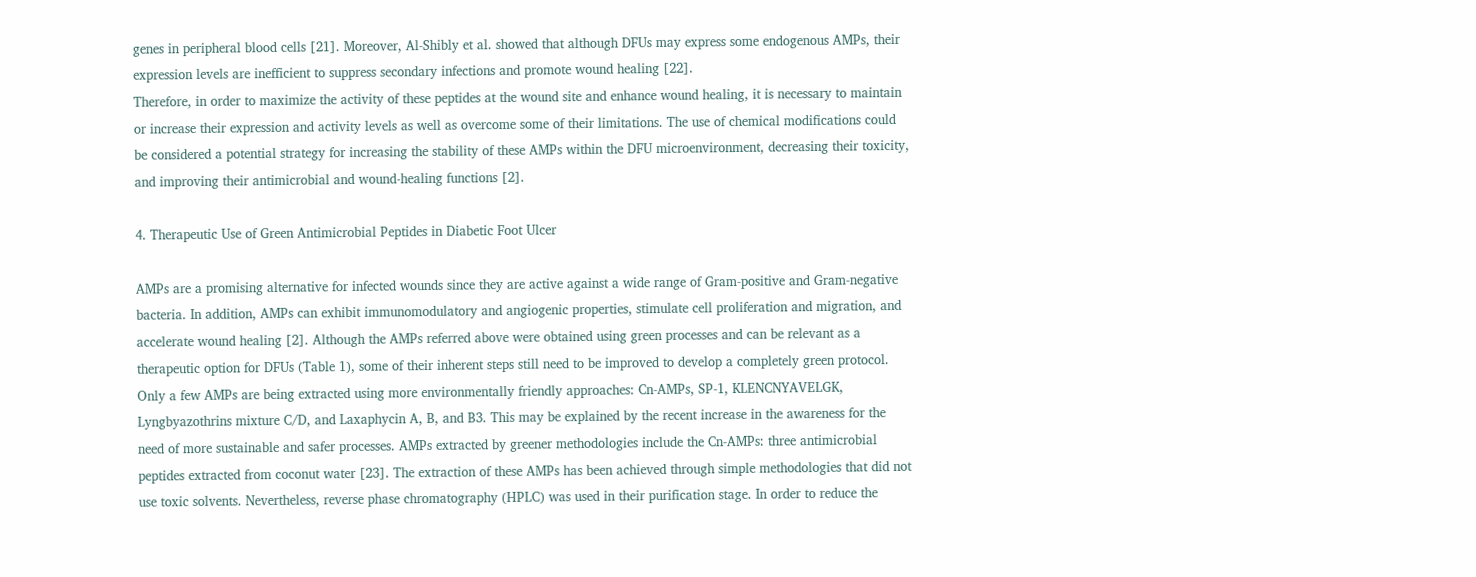genes in peripheral blood cells [21]. Moreover, Al-Shibly et al. showed that although DFUs may express some endogenous AMPs, their expression levels are inefficient to suppress secondary infections and promote wound healing [22].
Therefore, in order to maximize the activity of these peptides at the wound site and enhance wound healing, it is necessary to maintain or increase their expression and activity levels as well as overcome some of their limitations. The use of chemical modifications could be considered a potential strategy for increasing the stability of these AMPs within the DFU microenvironment, decreasing their toxicity, and improving their antimicrobial and wound-healing functions [2].

4. Therapeutic Use of Green Antimicrobial Peptides in Diabetic Foot Ulcer

AMPs are a promising alternative for infected wounds since they are active against a wide range of Gram-positive and Gram-negative bacteria. In addition, AMPs can exhibit immunomodulatory and angiogenic properties, stimulate cell proliferation and migration, and accelerate wound healing [2]. Although the AMPs referred above were obtained using green processes and can be relevant as a therapeutic option for DFUs (Table 1), some of their inherent steps still need to be improved to develop a completely green protocol. Only a few AMPs are being extracted using more environmentally friendly approaches: Cn-AMPs, SP-1, KLENCNYAVELGK, Lyngbyazothrins mixture C/D, and Laxaphycin A, B, and B3. This may be explained by the recent increase in the awareness for the need of more sustainable and safer processes. AMPs extracted by greener methodologies include the Cn-AMPs: three antimicrobial peptides extracted from coconut water [23]. The extraction of these AMPs has been achieved through simple methodologies that did not use toxic solvents. Nevertheless, reverse phase chromatography (HPLC) was used in their purification stage. In order to reduce the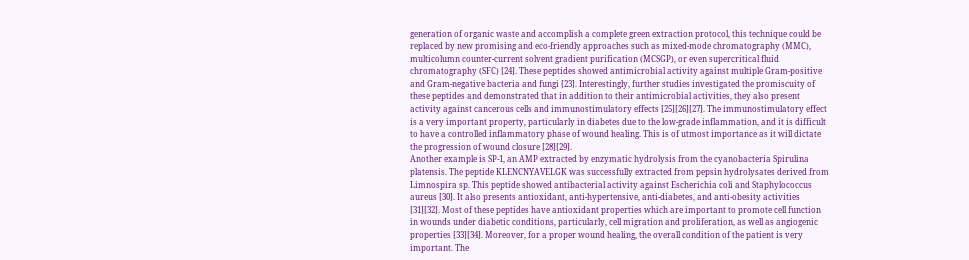generation of organic waste and accomplish a complete green extraction protocol, this technique could be replaced by new promising and eco-friendly approaches such as mixed-mode chromatography (MMC), multicolumn counter-current solvent gradient purification (MCSGP), or even supercritical fluid chromatography (SFC) [24]. These peptides showed antimicrobial activity against multiple Gram-positive and Gram-negative bacteria and fungi [23]. Interestingly, further studies investigated the promiscuity of these peptides and demonstrated that in addition to their antimicrobial activities, they also present activity against cancerous cells and immunostimulatory effects [25][26][27]. The immunostimulatory effect is a very important property, particularly in diabetes due to the low-grade inflammation, and it is difficult to have a controlled inflammatory phase of wound healing. This is of utmost importance as it will dictate the progression of wound closure [28][29].
Another example is SP-1, an AMP extracted by enzymatic hydrolysis from the cyanobacteria Spirulina platensis. The peptide KLENCNYAVELGK was successfully extracted from pepsin hydrolysates derived from Limnospira sp. This peptide showed antibacterial activity against Escherichia coli and Staphylococcus aureus [30]. It also presents antioxidant, anti-hypertensive, anti-diabetes, and anti-obesity activities [31][32]. Most of these peptides have antioxidant properties which are important to promote cell function in wounds under diabetic conditions, particularly, cell migration and proliferation, as well as angiogenic properties [33][34]. Moreover, for a proper wound healing, the overall condition of the patient is very important. The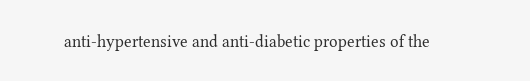anti-hypertensive and anti-diabetic properties of the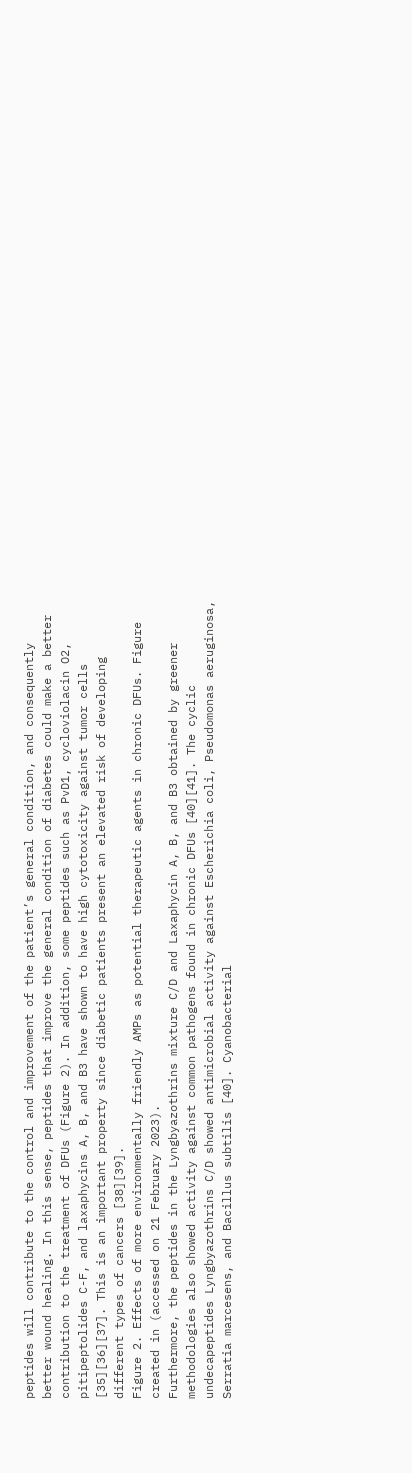peptides will contribute to the control and improvement of the patient’s general condition, and consequently better wound healing. In this sense, peptides that improve the general condition of diabetes could make a better contribution to the treatment of DFUs (Figure 2). In addition, some peptides such as PvD1, cycloviolacin O2, pitipeptolides C-F, and laxaphycins A, B, and B3 have shown to have high cytotoxicity against tumor cells [35][36][37]. This is an important property since diabetic patients present an elevated risk of developing different types of cancers [38][39].
Figure 2. Effects of more environmentally friendly AMPs as potential therapeutic agents in chronic DFUs. Figure created in (accessed on 21 February 2023).
Furthermore, the peptides in the Lyngbyazothrins mixture C/D and Laxaphycin A, B, and B3 obtained by greener methodologies also showed activity against common pathogens found in chronic DFUs [40][41]. The cyclic undecapeptides Lyngbyazothrins C/D showed antimicrobial activity against Escherichia coli, Pseudomonas aeruginosa, Serratia marcesens, and Bacillus subtilis [40]. Cyanobacterial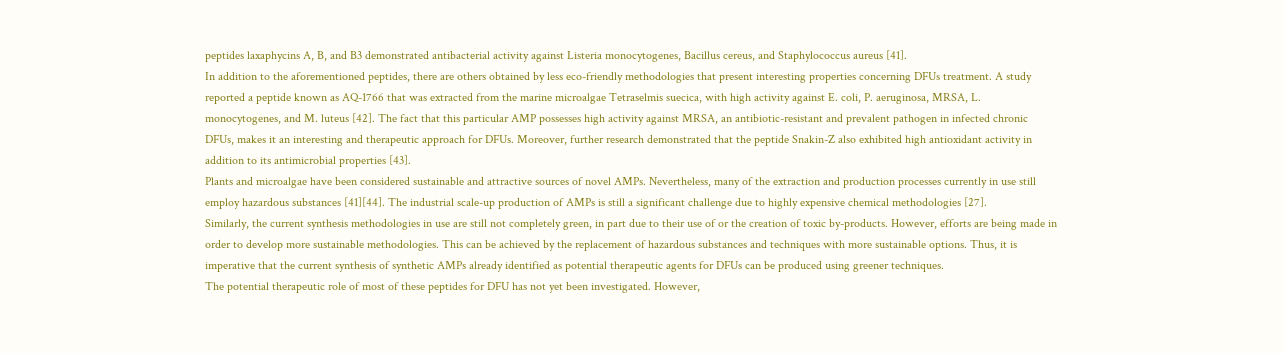peptides laxaphycins A, B, and B3 demonstrated antibacterial activity against Listeria monocytogenes, Bacillus cereus, and Staphylococcus aureus [41].
In addition to the aforementioned peptides, there are others obtained by less eco-friendly methodologies that present interesting properties concerning DFUs treatment. A study reported a peptide known as AQ-1766 that was extracted from the marine microalgae Tetraselmis suecica, with high activity against E. coli, P. aeruginosa, MRSA, L. monocytogenes, and M. luteus [42]. The fact that this particular AMP possesses high activity against MRSA, an antibiotic-resistant and prevalent pathogen in infected chronic DFUs, makes it an interesting and therapeutic approach for DFUs. Moreover, further research demonstrated that the peptide Snakin-Z also exhibited high antioxidant activity in addition to its antimicrobial properties [43].
Plants and microalgae have been considered sustainable and attractive sources of novel AMPs. Nevertheless, many of the extraction and production processes currently in use still employ hazardous substances [41][44]. The industrial scale-up production of AMPs is still a significant challenge due to highly expensive chemical methodologies [27].
Similarly, the current synthesis methodologies in use are still not completely green, in part due to their use of or the creation of toxic by-products. However, efforts are being made in order to develop more sustainable methodologies. This can be achieved by the replacement of hazardous substances and techniques with more sustainable options. Thus, it is imperative that the current synthesis of synthetic AMPs already identified as potential therapeutic agents for DFUs can be produced using greener techniques.
The potential therapeutic role of most of these peptides for DFU has not yet been investigated. However,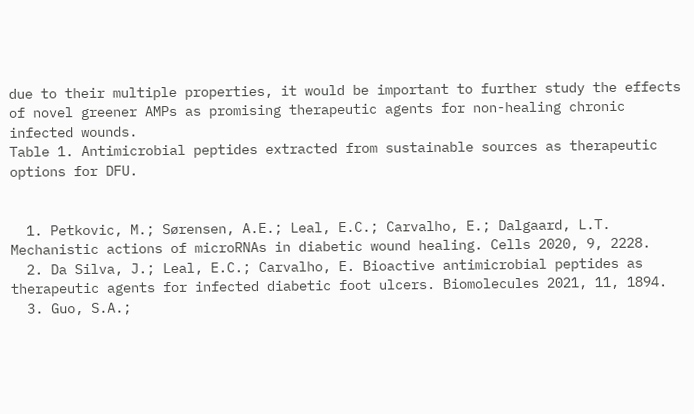due to their multiple properties, it would be important to further study the effects of novel greener AMPs as promising therapeutic agents for non-healing chronic infected wounds.
Table 1. Antimicrobial peptides extracted from sustainable sources as therapeutic options for DFU.


  1. Petkovic, M.; Sørensen, A.E.; Leal, E.C.; Carvalho, E.; Dalgaard, L.T. Mechanistic actions of microRNAs in diabetic wound healing. Cells 2020, 9, 2228.
  2. Da Silva, J.; Leal, E.C.; Carvalho, E. Bioactive antimicrobial peptides as therapeutic agents for infected diabetic foot ulcers. Biomolecules 2021, 11, 1894.
  3. Guo, S.A.;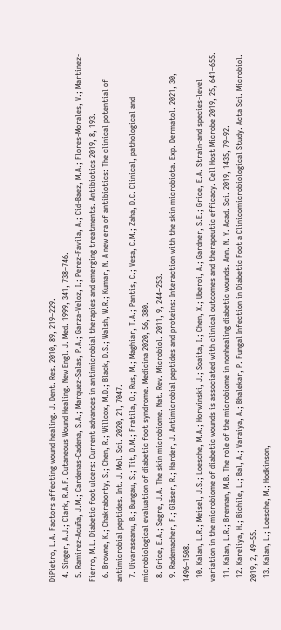DiPietro, L.A. Factors affecting wound healing. J. Dent. Res. 2010, 89, 219–229.
  4. Singer, A.J.; Clark, R.A.F. Cutaneous Wound Healing. New Engl. J. Med. 1999, 341, 738–746.
  5. Ramirez-Acuña, J.M.; Cardenas-Cadena, S.A.; Marquez-Salas, P.A.; Garza-Veloz, I.; Perez-Favila, A.; Cid-Baez, M.A.; Flores-Morales, V.; Martinez-Fierro, M.L. Diabetic foot ulcers: Current advances in antimicrobial therapies and emerging treatments. Antibiotics 2019, 8, 193.
  6. Browne, K.; Chakraborty, S.; Chen, R.; Willcox, M.D.; Black, D.S.; Walsh, W.R.; Kumar, N. A new era of antibiotics: The clinical potential of antimicrobial peptides. Int. J. Mol. Sci. 2020, 21, 7047.
  7. Uivaraseanu, B.; Bungau, S.; Tit, D.M.; Fratila, O.; Rus, M.; Maghiar, T.A.; Pantis, C.; Vesa, C.M.; Zaha, D.C. Clinical, pathological and microbiological evaluation of diabetic foot syndrome. Medicina 2020, 56, 380.
  8. Grice, E.A.; Segre, J.A. The skin microbiome. Nat. Rev. Microbiol. 2011, 9, 244–253.
  9. Rademacher, F.; Gläser, R.; Harder, J. Antimicrobial peptides and proteins: Interaction with the skin microbiota. Exp. Dermatol. 2021, 30, 1496–1508.
  10. Kalan, L.R.; Meisel, J.S.; Loesche, M.A.; Horwinski, J.; Soaita, I.; Chen, X.; Uberoi, A.; Gardner, S.E.; Grice, E.A. Strain-and species-level variation in the microbiome of diabetic wounds is associated with clinical outcomes and therapeutic efficacy. Cell Host Microbe 2019, 25, 641–655.
  11. Kalan, L.R.; Brennan, M.B. The role of the microbiome in nonhealing diabetic wounds. Ann. N. Y. Acad. Sci. 2019, 1435, 79–92.
  12. Kareliya, H.; Bichile, L.; Bal, A.; Varaiya, A.; Bhalekar, P. Fungal Infection in Diabetic Foot a Clinicomicrobiological Study. Acta Sci. Microbiol. 2019, 2, 49–55.
  13. Kalan, L.; Loesche, M.; Hodkinson,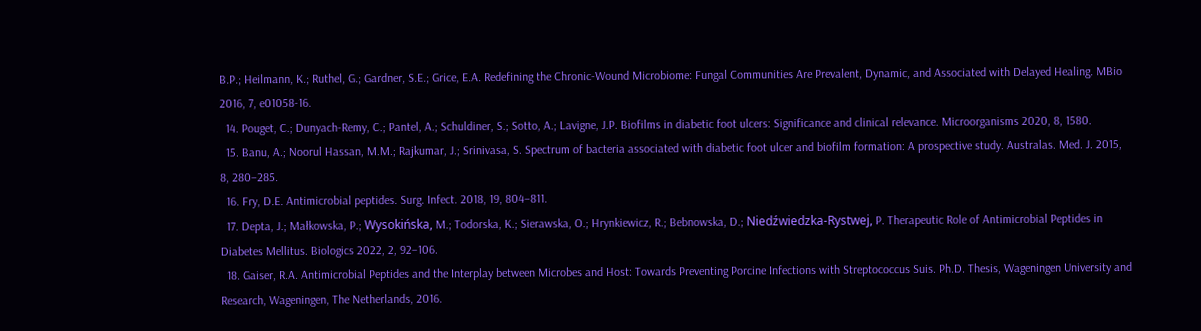B.P.; Heilmann, K.; Ruthel, G.; Gardner, S.E.; Grice, E.A. Redefining the Chronic-Wound Microbiome: Fungal Communities Are Prevalent, Dynamic, and Associated with Delayed Healing. MBio 2016, 7, e01058-16.
  14. Pouget, C.; Dunyach-Remy, C.; Pantel, A.; Schuldiner, S.; Sotto, A.; Lavigne, J.P. Biofilms in diabetic foot ulcers: Significance and clinical relevance. Microorganisms 2020, 8, 1580.
  15. Banu, A.; Noorul Hassan, M.M.; Rajkumar, J.; Srinivasa, S. Spectrum of bacteria associated with diabetic foot ulcer and biofilm formation: A prospective study. Australas. Med. J. 2015, 8, 280–285.
  16. Fry, D.E. Antimicrobial peptides. Surg. Infect. 2018, 19, 804–811.
  17. Depta, J.; Małkowska, P.; Wysokińska, M.; Todorska, K.; Sierawska, O.; Hrynkiewicz, R.; Bebnowska, D.; Niedźwiedzka-Rystwej, P. Therapeutic Role of Antimicrobial Peptides in Diabetes Mellitus. Biologics 2022, 2, 92–106.
  18. Gaiser, R.A. Antimicrobial Peptides and the Interplay between Microbes and Host: Towards Preventing Porcine Infections with Streptococcus Suis. Ph.D. Thesis, Wageningen University and Research, Wageningen, The Netherlands, 2016.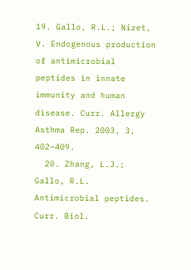19. Gallo, R.L.; Nizet, V. Endogenous production of antimicrobial peptides in innate immunity and human disease. Curr. Allergy Asthma Rep. 2003, 3, 402–409.
  20. Zhang, L.J.; Gallo, R.L. Antimicrobial peptides. Curr. Biol.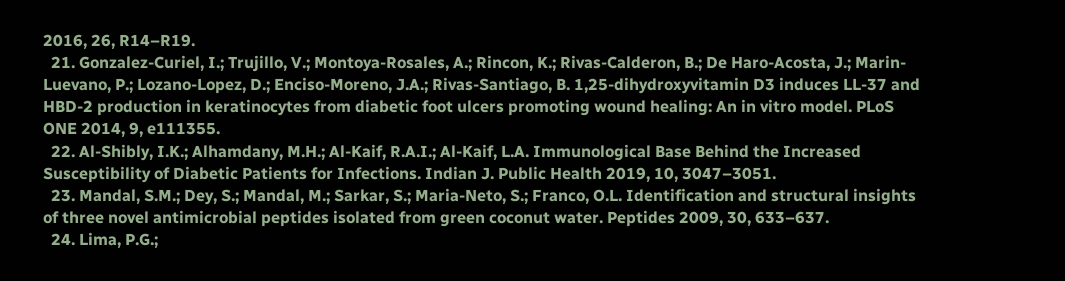2016, 26, R14–R19.
  21. Gonzalez-Curiel, I.; Trujillo, V.; Montoya-Rosales, A.; Rincon, K.; Rivas-Calderon, B.; De Haro-Acosta, J.; Marin-Luevano, P.; Lozano-Lopez, D.; Enciso-Moreno, J.A.; Rivas-Santiago, B. 1,25-dihydroxyvitamin D3 induces LL-37 and HBD-2 production in keratinocytes from diabetic foot ulcers promoting wound healing: An in vitro model. PLoS ONE 2014, 9, e111355.
  22. Al-Shibly, I.K.; Alhamdany, M.H.; Al-Kaif, R.A.I.; Al-Kaif, L.A. Immunological Base Behind the Increased Susceptibility of Diabetic Patients for Infections. Indian J. Public Health 2019, 10, 3047–3051.
  23. Mandal, S.M.; Dey, S.; Mandal, M.; Sarkar, S.; Maria-Neto, S.; Franco, O.L. Identification and structural insights of three novel antimicrobial peptides isolated from green coconut water. Peptides 2009, 30, 633–637.
  24. Lima, P.G.;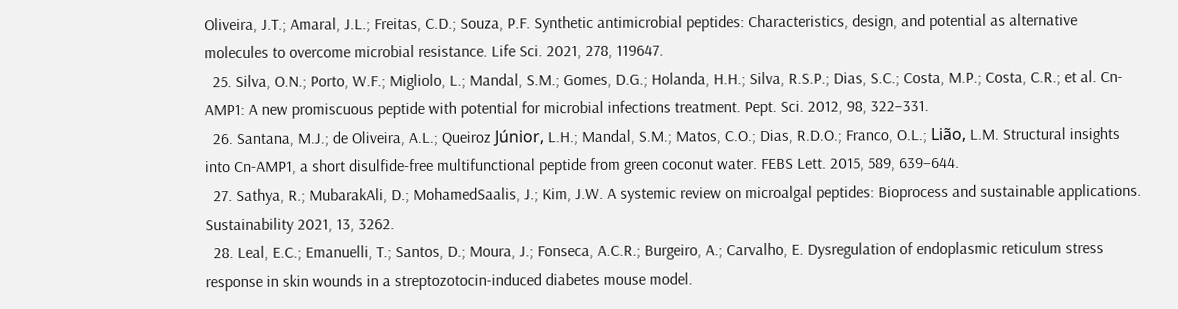Oliveira, J.T.; Amaral, J.L.; Freitas, C.D.; Souza, P.F. Synthetic antimicrobial peptides: Characteristics, design, and potential as alternative molecules to overcome microbial resistance. Life Sci. 2021, 278, 119647.
  25. Silva, O.N.; Porto, W.F.; Migliolo, L.; Mandal, S.M.; Gomes, D.G.; Holanda, H.H.; Silva, R.S.P.; Dias, S.C.; Costa, M.P.; Costa, C.R.; et al. Cn-AMP1: A new promiscuous peptide with potential for microbial infections treatment. Pept. Sci. 2012, 98, 322–331.
  26. Santana, M.J.; de Oliveira, A.L.; Queiroz Júnior, L.H.; Mandal, S.M.; Matos, C.O.; Dias, R.D.O.; Franco, O.L.; Lião, L.M. Structural insights into Cn-AMP1, a short disulfide-free multifunctional peptide from green coconut water. FEBS Lett. 2015, 589, 639–644.
  27. Sathya, R.; MubarakAli, D.; MohamedSaalis, J.; Kim, J.W. A systemic review on microalgal peptides: Bioprocess and sustainable applications. Sustainability 2021, 13, 3262.
  28. Leal, E.C.; Emanuelli, T.; Santos, D.; Moura, J.; Fonseca, A.C.R.; Burgeiro, A.; Carvalho, E. Dysregulation of endoplasmic reticulum stress response in skin wounds in a streptozotocin-induced diabetes mouse model.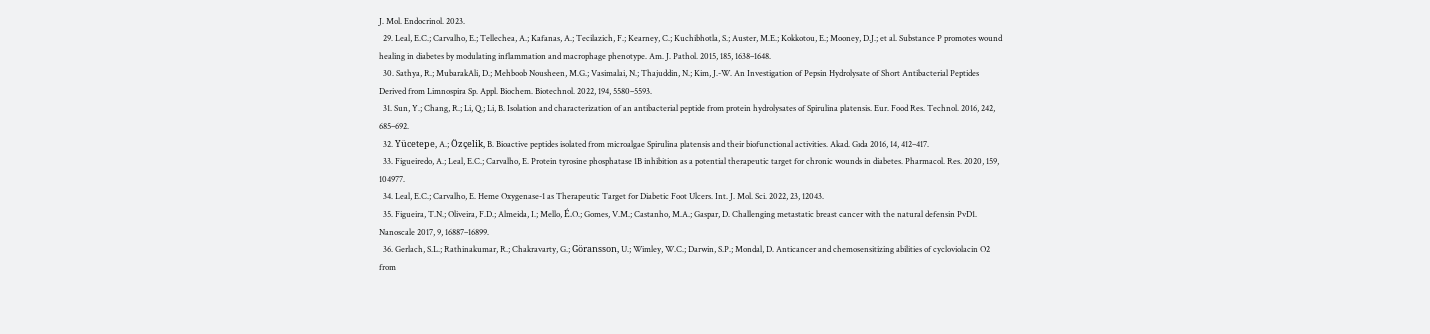J. Mol. Endocrinol. 2023.
  29. Leal, E.C.; Carvalho, E.; Tellechea, A.; Kafanas, A.; Tecilazich, F.; Kearney, C.; Kuchibhotla, S.; Auster, M.E.; Kokkotou, E.; Mooney, D.J.; et al. Substance P promotes wound healing in diabetes by modulating inflammation and macrophage phenotype. Am. J. Pathol. 2015, 185, 1638–1648.
  30. Sathya, R.; MubarakAli, D.; Mehboob Nousheen, M.G.; Vasimalai, N.; Thajuddin, N.; Kim, J.-W. An Investigation of Pepsin Hydrolysate of Short Antibacterial Peptides Derived from Limnospira Sp. Appl. Biochem. Biotechnol. 2022, 194, 5580–5593.
  31. Sun, Y.; Chang, R.; Li, Q.; Li, B. Isolation and characterization of an antibacterial peptide from protein hydrolysates of Spirulina platensis. Eur. Food Res. Technol. 2016, 242, 685–692.
  32. Yücetepe, A.; Özçelik, B. Bioactive peptides isolated from microalgae Spirulina platensis and their biofunctional activities. Akad. Gıda 2016, 14, 412–417.
  33. Figueiredo, A.; Leal, E.C.; Carvalho, E. Protein tyrosine phosphatase 1B inhibition as a potential therapeutic target for chronic wounds in diabetes. Pharmacol. Res. 2020, 159, 104977.
  34. Leal, E.C.; Carvalho, E. Heme Oxygenase-1 as Therapeutic Target for Diabetic Foot Ulcers. Int. J. Mol. Sci. 2022, 23, 12043.
  35. Figueira, T.N.; Oliveira, F.D.; Almeida, I.; Mello, É.O.; Gomes, V.M.; Castanho, M.A.; Gaspar, D. Challenging metastatic breast cancer with the natural defensin PvD1. Nanoscale 2017, 9, 16887–16899.
  36. Gerlach, S.L.; Rathinakumar, R.; Chakravarty, G.; Göransson, U.; Wimley, W.C.; Darwin, S.P.; Mondal, D. Anticancer and chemosensitizing abilities of cycloviolacin O2 from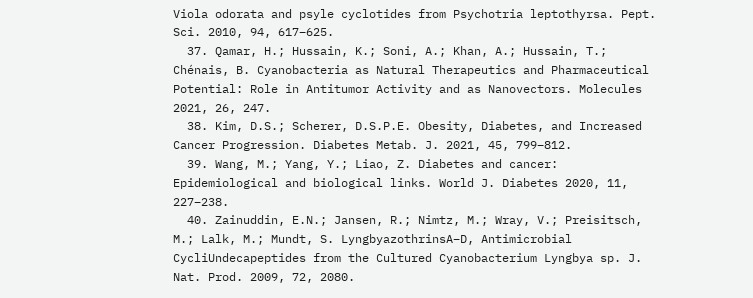Viola odorata and psyle cyclotides from Psychotria leptothyrsa. Pept. Sci. 2010, 94, 617–625.
  37. Qamar, H.; Hussain, K.; Soni, A.; Khan, A.; Hussain, T.; Chénais, B. Cyanobacteria as Natural Therapeutics and Pharmaceutical Potential: Role in Antitumor Activity and as Nanovectors. Molecules 2021, 26, 247.
  38. Kim, D.S.; Scherer, D.S.P.E. Obesity, Diabetes, and Increased Cancer Progression. Diabetes Metab. J. 2021, 45, 799–812.
  39. Wang, M.; Yang, Y.; Liao, Z. Diabetes and cancer: Epidemiological and biological links. World J. Diabetes 2020, 11, 227–238.
  40. Zainuddin, E.N.; Jansen, R.; Nimtz, M.; Wray, V.; Preisitsch, M.; Lalk, M.; Mundt, S. LyngbyazothrinsA−D, Antimicrobial CycliUndecapeptides from the Cultured Cyanobacterium Lyngbya sp. J. Nat. Prod. 2009, 72, 2080.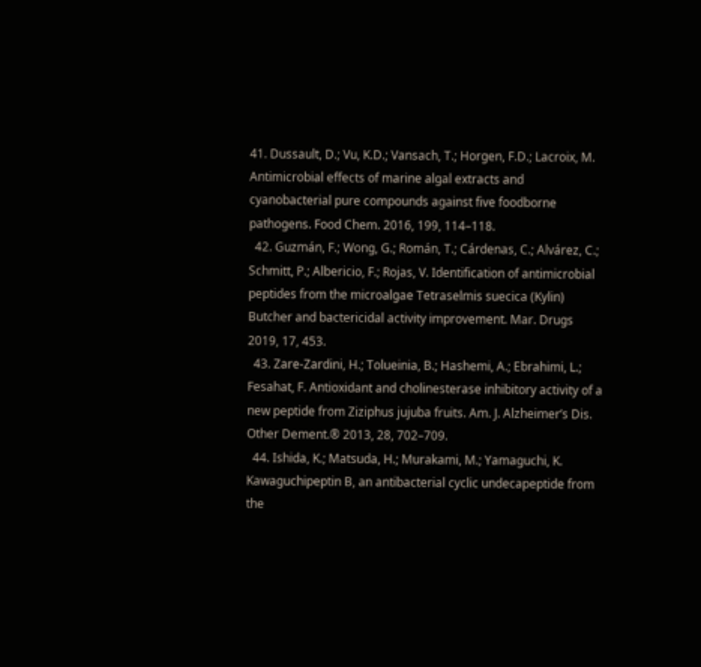41. Dussault, D.; Vu, K.D.; Vansach, T.; Horgen, F.D.; Lacroix, M. Antimicrobial effects of marine algal extracts and cyanobacterial pure compounds against five foodborne pathogens. Food Chem. 2016, 199, 114–118.
  42. Guzmán, F.; Wong, G.; Román, T.; Cárdenas, C.; Alvárez, C.; Schmitt, P.; Albericio, F.; Rojas, V. Identification of antimicrobial peptides from the microalgae Tetraselmis suecica (Kylin) Butcher and bactericidal activity improvement. Mar. Drugs 2019, 17, 453.
  43. Zare-Zardini, H.; Tolueinia, B.; Hashemi, A.; Ebrahimi, L.; Fesahat, F. Antioxidant and cholinesterase inhibitory activity of a new peptide from Ziziphus jujuba fruits. Am. J. Alzheimer’s Dis. Other Dement.® 2013, 28, 702–709.
  44. Ishida, K.; Matsuda, H.; Murakami, M.; Yamaguchi, K. Kawaguchipeptin B, an antibacterial cyclic undecapeptide from the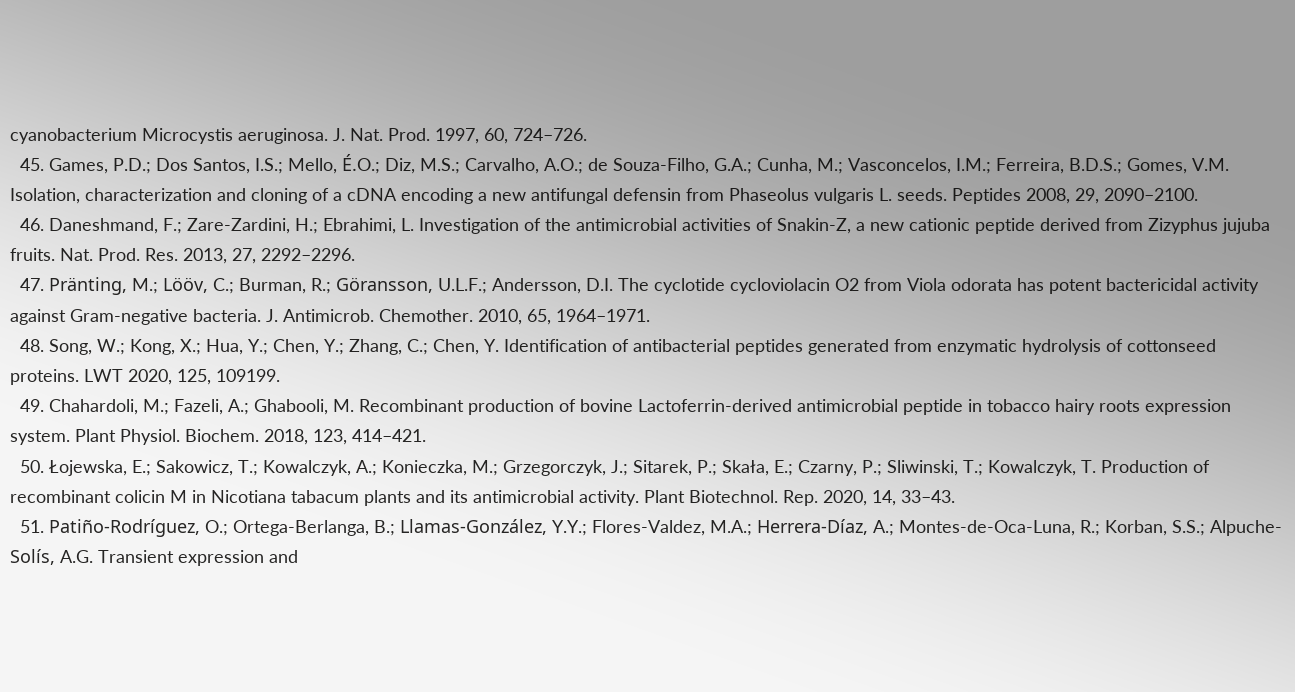cyanobacterium Microcystis aeruginosa. J. Nat. Prod. 1997, 60, 724–726.
  45. Games, P.D.; Dos Santos, I.S.; Mello, É.O.; Diz, M.S.; Carvalho, A.O.; de Souza-Filho, G.A.; Cunha, M.; Vasconcelos, I.M.; Ferreira, B.D.S.; Gomes, V.M. Isolation, characterization and cloning of a cDNA encoding a new antifungal defensin from Phaseolus vulgaris L. seeds. Peptides 2008, 29, 2090–2100.
  46. Daneshmand, F.; Zare-Zardini, H.; Ebrahimi, L. Investigation of the antimicrobial activities of Snakin-Z, a new cationic peptide derived from Zizyphus jujuba fruits. Nat. Prod. Res. 2013, 27, 2292–2296.
  47. Pränting, M.; Lööv, C.; Burman, R.; Göransson, U.L.F.; Andersson, D.I. The cyclotide cycloviolacin O2 from Viola odorata has potent bactericidal activity against Gram-negative bacteria. J. Antimicrob. Chemother. 2010, 65, 1964–1971.
  48. Song, W.; Kong, X.; Hua, Y.; Chen, Y.; Zhang, C.; Chen, Y. Identification of antibacterial peptides generated from enzymatic hydrolysis of cottonseed proteins. LWT 2020, 125, 109199.
  49. Chahardoli, M.; Fazeli, A.; Ghabooli, M. Recombinant production of bovine Lactoferrin-derived antimicrobial peptide in tobacco hairy roots expression system. Plant Physiol. Biochem. 2018, 123, 414–421.
  50. Łojewska, E.; Sakowicz, T.; Kowalczyk, A.; Konieczka, M.; Grzegorczyk, J.; Sitarek, P.; Skała, E.; Czarny, P.; Sliwinski, T.; Kowalczyk, T. Production of recombinant colicin M in Nicotiana tabacum plants and its antimicrobial activity. Plant Biotechnol. Rep. 2020, 14, 33–43.
  51. Patiño-Rodríguez, O.; Ortega-Berlanga, B.; Llamas-González, Y.Y.; Flores-Valdez, M.A.; Herrera-Díaz, A.; Montes-de-Oca-Luna, R.; Korban, S.S.; Alpuche-Solís, A.G. Transient expression and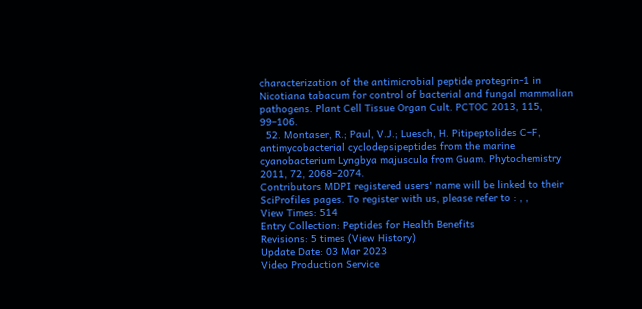characterization of the antimicrobial peptide protegrin-1 in Nicotiana tabacum for control of bacterial and fungal mammalian pathogens. Plant Cell Tissue Organ Cult. PCTOC 2013, 115, 99–106.
  52. Montaser, R.; Paul, V.J.; Luesch, H. Pitipeptolides C–F, antimycobacterial cyclodepsipeptides from the marine cyanobacterium Lyngbya majuscula from Guam. Phytochemistry 2011, 72, 2068–2074.
Contributors MDPI registered users' name will be linked to their SciProfiles pages. To register with us, please refer to : , ,
View Times: 514
Entry Collection: Peptides for Health Benefits
Revisions: 5 times (View History)
Update Date: 03 Mar 2023
Video Production Service